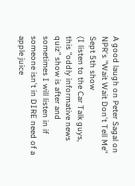A good laugh on Peter Sagal on NPR's "Wait Wait Don't Tell Me" Sept 5th show
(I listen to the Car Talk guys, this "oddly informative news quiz" show is after and sometimes I will listen in if someone isn't in DIRE need of a apple juice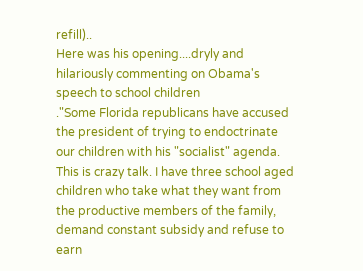refill)..
Here was his opening....dryly and hilariously commenting on Obama's speech to school children
."Some Florida republicans have accused the president of trying to endoctrinate our children with his "socialist" agenda. This is crazy talk. I have three school aged children who take what they want from the productive members of the family, demand constant subsidy and refuse to earn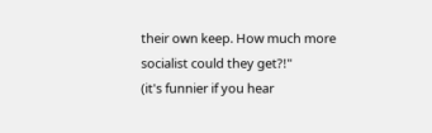their own keep. How much more socialist could they get?!"
(it's funnier if you hear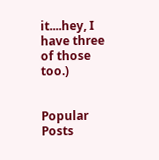it....hey, I have three of those too.)


Popular Posts